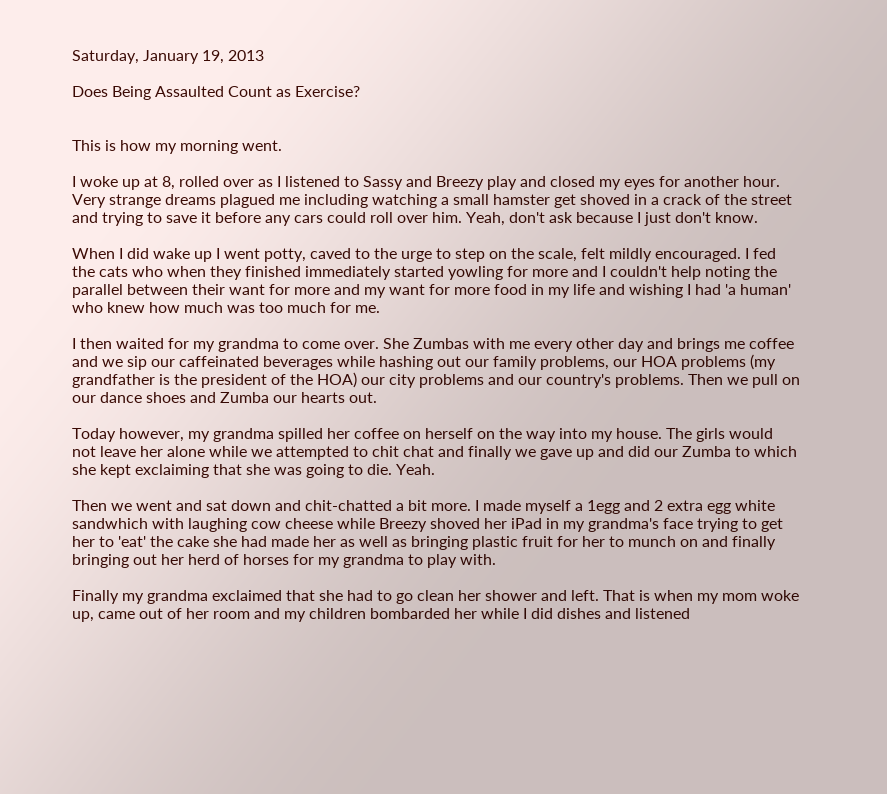Saturday, January 19, 2013

Does Being Assaulted Count as Exercise?


This is how my morning went.

I woke up at 8, rolled over as I listened to Sassy and Breezy play and closed my eyes for another hour. Very strange dreams plagued me including watching a small hamster get shoved in a crack of the street and trying to save it before any cars could roll over him. Yeah, don't ask because I just don't know.

When I did wake up I went potty, caved to the urge to step on the scale, felt mildly encouraged. I fed the cats who when they finished immediately started yowling for more and I couldn't help noting the parallel between their want for more and my want for more food in my life and wishing I had 'a human' who knew how much was too much for me.

I then waited for my grandma to come over. She Zumbas with me every other day and brings me coffee and we sip our caffeinated beverages while hashing out our family problems, our HOA problems (my grandfather is the president of the HOA) our city problems and our country's problems. Then we pull on our dance shoes and Zumba our hearts out.

Today however, my grandma spilled her coffee on herself on the way into my house. The girls would not leave her alone while we attempted to chit chat and finally we gave up and did our Zumba to which she kept exclaiming that she was going to die. Yeah.

Then we went and sat down and chit-chatted a bit more. I made myself a 1egg and 2 extra egg white sandwhich with laughing cow cheese while Breezy shoved her iPad in my grandma's face trying to get her to 'eat' the cake she had made her as well as bringing plastic fruit for her to munch on and finally bringing out her herd of horses for my grandma to play with.

Finally my grandma exclaimed that she had to go clean her shower and left. That is when my mom woke up, came out of her room and my children bombarded her while I did dishes and listened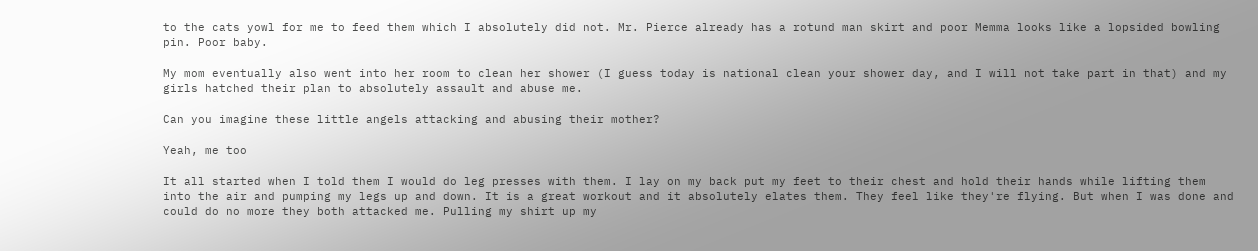to the cats yowl for me to feed them which I absolutely did not. Mr. Pierce already has a rotund man skirt and poor Memma looks like a lopsided bowling pin. Poor baby.

My mom eventually also went into her room to clean her shower (I guess today is national clean your shower day, and I will not take part in that) and my girls hatched their plan to absolutely assault and abuse me.

Can you imagine these little angels attacking and abusing their mother?

Yeah, me too

It all started when I told them I would do leg presses with them. I lay on my back put my feet to their chest and hold their hands while lifting them into the air and pumping my legs up and down. It is a great workout and it absolutely elates them. They feel like they're flying. But when I was done and could do no more they both attacked me. Pulling my shirt up my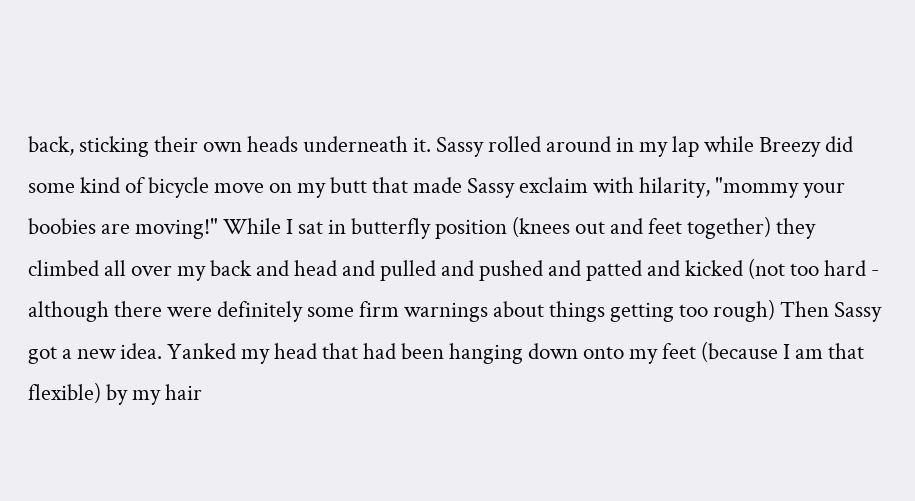back, sticking their own heads underneath it. Sassy rolled around in my lap while Breezy did some kind of bicycle move on my butt that made Sassy exclaim with hilarity, "mommy your boobies are moving!" While I sat in butterfly position (knees out and feet together) they climbed all over my back and head and pulled and pushed and patted and kicked (not too hard - although there were definitely some firm warnings about things getting too rough) Then Sassy got a new idea. Yanked my head that had been hanging down onto my feet (because I am that flexible) by my hair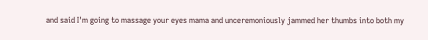and said I'm going to massage your eyes mama and unceremoniously jammed her thumbs into both my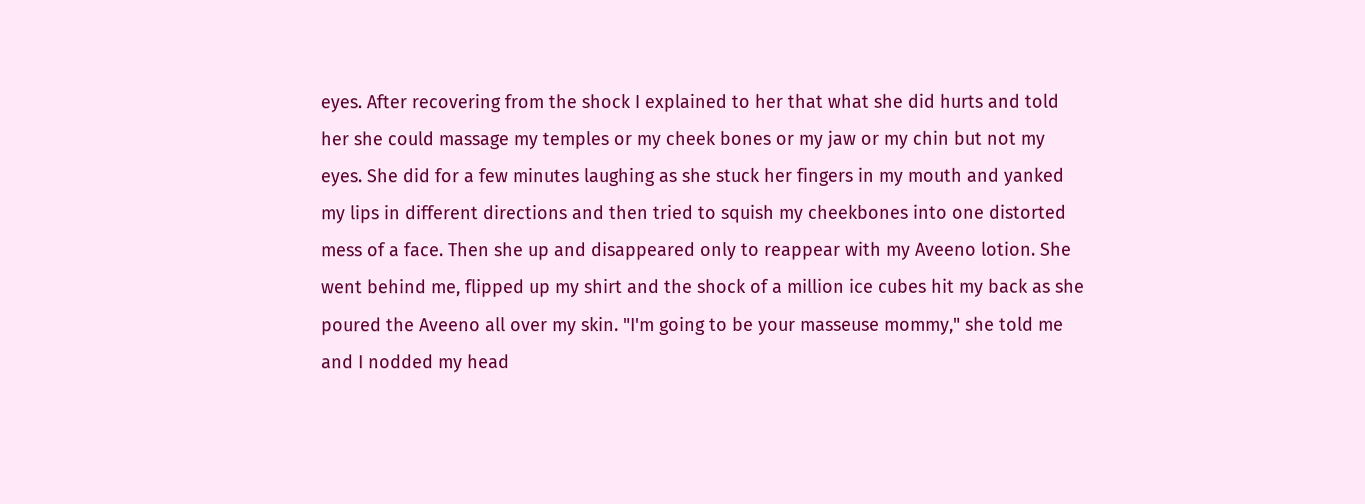eyes. After recovering from the shock I explained to her that what she did hurts and told her she could massage my temples or my cheek bones or my jaw or my chin but not my eyes. She did for a few minutes laughing as she stuck her fingers in my mouth and yanked my lips in different directions and then tried to squish my cheekbones into one distorted mess of a face. Then she up and disappeared only to reappear with my Aveeno lotion. She went behind me, flipped up my shirt and the shock of a million ice cubes hit my back as she poured the Aveeno all over my skin. "I'm going to be your masseuse mommy," she told me and I nodded my head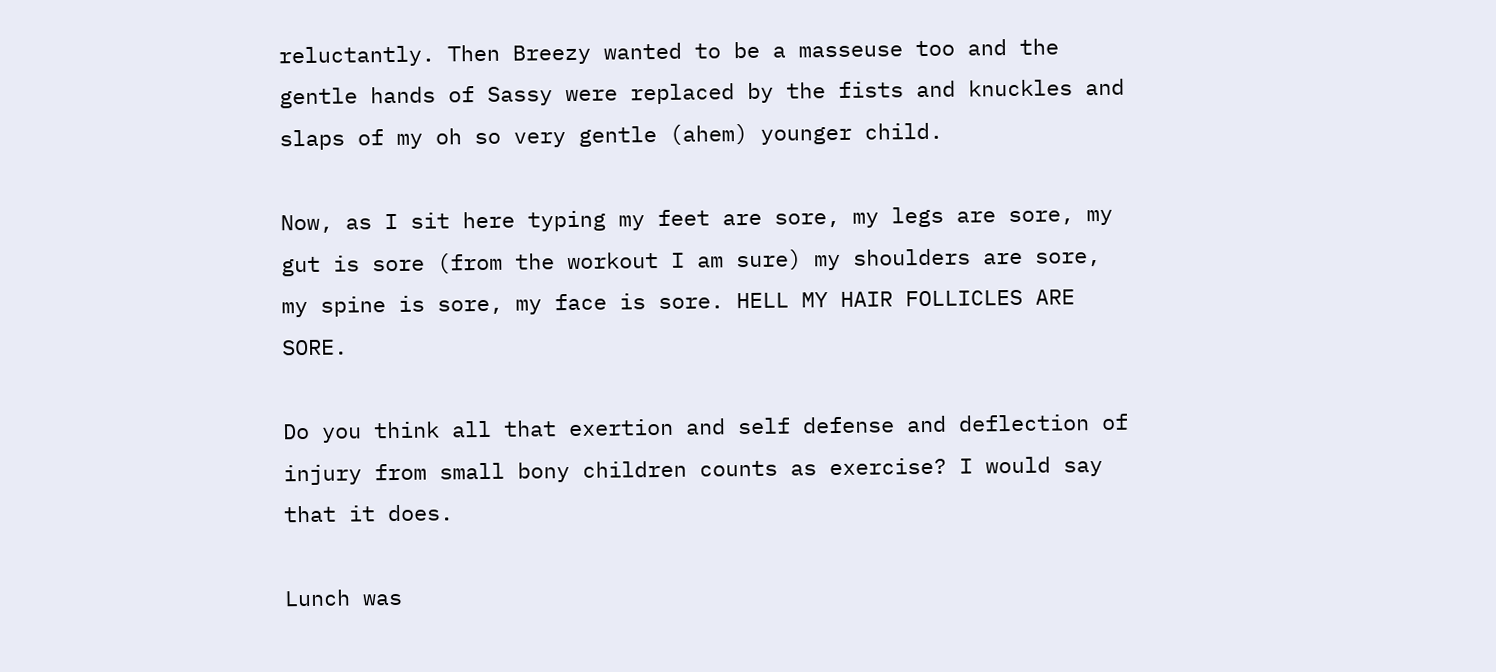reluctantly. Then Breezy wanted to be a masseuse too and the gentle hands of Sassy were replaced by the fists and knuckles and slaps of my oh so very gentle (ahem) younger child.

Now, as I sit here typing my feet are sore, my legs are sore, my gut is sore (from the workout I am sure) my shoulders are sore, my spine is sore, my face is sore. HELL MY HAIR FOLLICLES ARE SORE.

Do you think all that exertion and self defense and deflection of injury from small bony children counts as exercise? I would say that it does.

Lunch was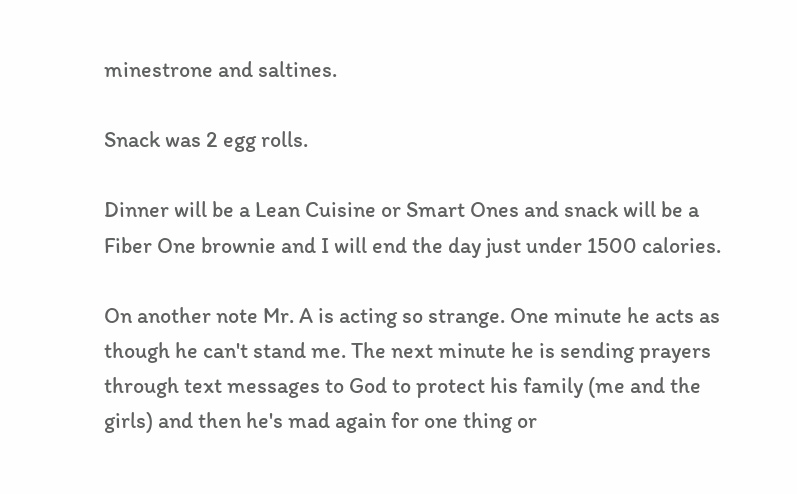minestrone and saltines.

Snack was 2 egg rolls.

Dinner will be a Lean Cuisine or Smart Ones and snack will be a Fiber One brownie and I will end the day just under 1500 calories.

On another note Mr. A is acting so strange. One minute he acts as though he can't stand me. The next minute he is sending prayers through text messages to God to protect his family (me and the girls) and then he's mad again for one thing or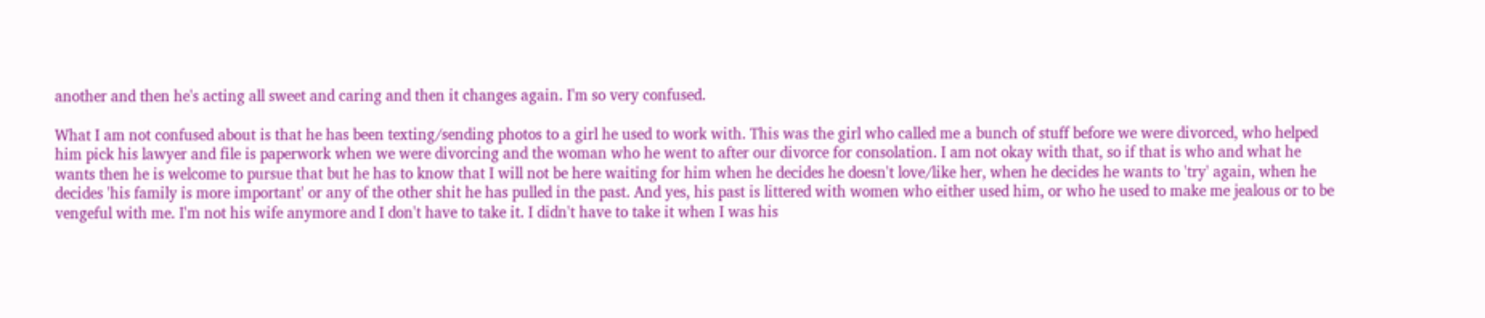another and then he's acting all sweet and caring and then it changes again. I'm so very confused.

What I am not confused about is that he has been texting/sending photos to a girl he used to work with. This was the girl who called me a bunch of stuff before we were divorced, who helped him pick his lawyer and file is paperwork when we were divorcing and the woman who he went to after our divorce for consolation. I am not okay with that, so if that is who and what he wants then he is welcome to pursue that but he has to know that I will not be here waiting for him when he decides he doesn't love/like her, when he decides he wants to 'try' again, when he decides 'his family is more important' or any of the other shit he has pulled in the past. And yes, his past is littered with women who either used him, or who he used to make me jealous or to be vengeful with me. I'm not his wife anymore and I don't have to take it. I didn't have to take it when I was his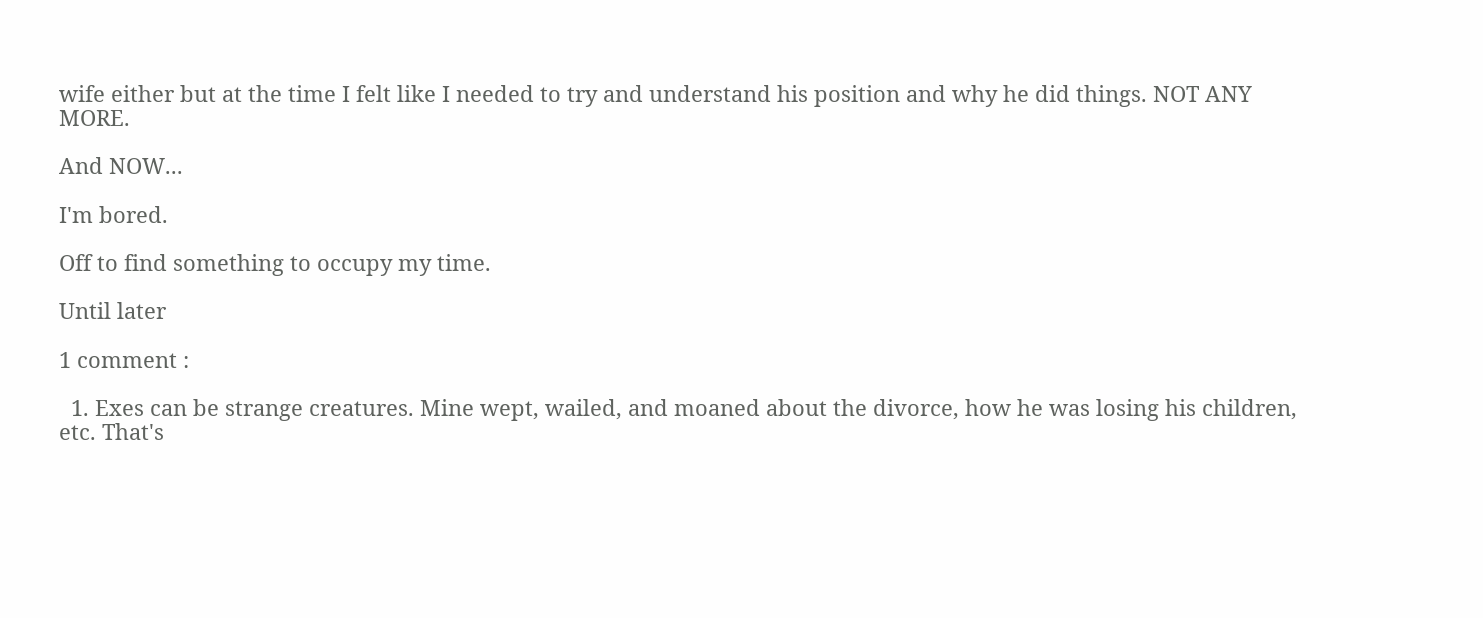wife either but at the time I felt like I needed to try and understand his position and why he did things. NOT ANY MORE.

And NOW...

I'm bored.

Off to find something to occupy my time.

Until later

1 comment :

  1. Exes can be strange creatures. Mine wept, wailed, and moaned about the divorce, how he was losing his children, etc. That's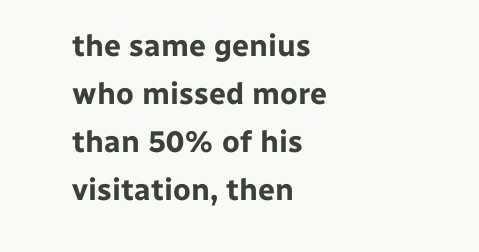the same genius who missed more than 50% of his visitation, then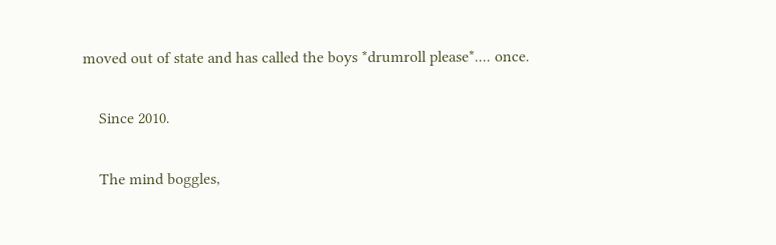moved out of state and has called the boys *drumroll please*.... once.

    Since 2010.

    The mind boggles,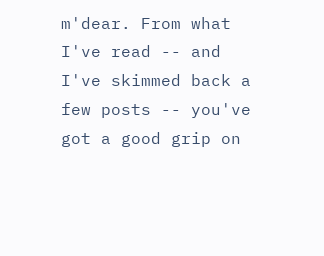m'dear. From what I've read -- and I've skimmed back a few posts -- you've got a good grip on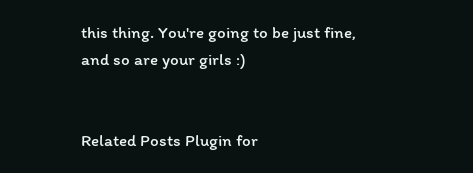this thing. You're going to be just fine, and so are your girls :)


Related Posts Plugin for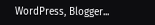WordPress, Blogger...